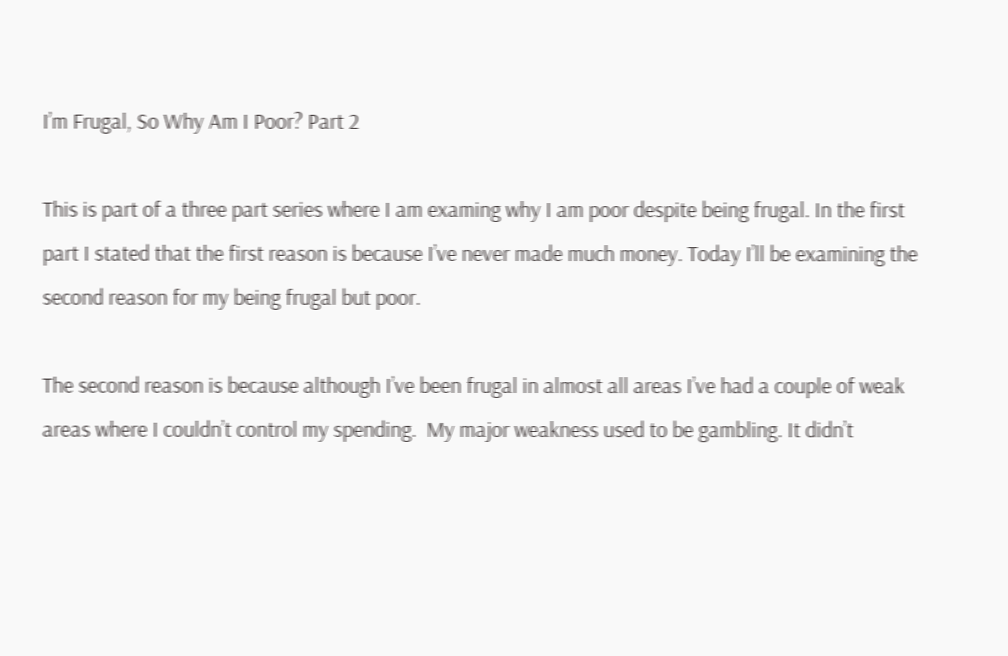I’m Frugal, So Why Am I Poor? Part 2

This is part of a three part series where I am examing why I am poor despite being frugal. In the first part I stated that the first reason is because I’ve never made much money. Today I’ll be examining the second reason for my being frugal but poor.

The second reason is because although I’ve been frugal in almost all areas I’ve had a couple of weak areas where I couldn’t control my spending.  My major weakness used to be gambling. It didn’t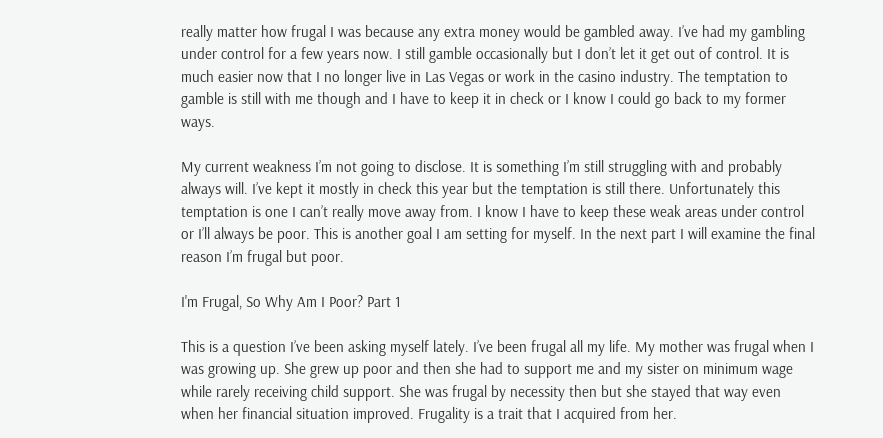really matter how frugal I was because any extra money would be gambled away. I’ve had my gambling under control for a few years now. I still gamble occasionally but I don’t let it get out of control. It is much easier now that I no longer live in Las Vegas or work in the casino industry. The temptation to gamble is still with me though and I have to keep it in check or I know I could go back to my former ways.

My current weakness I’m not going to disclose. It is something I’m still struggling with and probably always will. I’ve kept it mostly in check this year but the temptation is still there. Unfortunately this temptation is one I can’t really move away from. I know I have to keep these weak areas under control or I’ll always be poor. This is another goal I am setting for myself. In the next part I will examine the final reason I’m frugal but poor.

I'm Frugal, So Why Am I Poor? Part 1

This is a question I’ve been asking myself lately. I’ve been frugal all my life. My mother was frugal when I was growing up. She grew up poor and then she had to support me and my sister on minimum wage while rarely receiving child support. She was frugal by necessity then but she stayed that way even when her financial situation improved. Frugality is a trait that I acquired from her.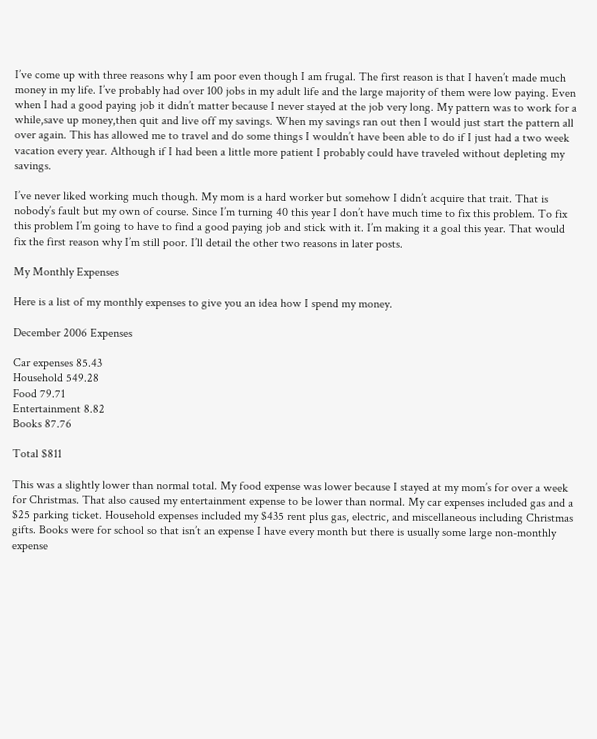I’ve come up with three reasons why I am poor even though I am frugal. The first reason is that I haven’t made much money in my life. I’ve probably had over 100 jobs in my adult life and the large majority of them were low paying. Even when I had a good paying job it didn’t matter because I never stayed at the job very long. My pattern was to work for a while,save up money,then quit and live off my savings. When my savings ran out then I would just start the pattern all over again. This has allowed me to travel and do some things I wouldn’t have been able to do if I just had a two week vacation every year. Although if I had been a little more patient I probably could have traveled without depleting my savings.

I’ve never liked working much though. My mom is a hard worker but somehow I didn’t acquire that trait. That is nobody’s fault but my own of course. Since I’m turning 40 this year I don’t have much time to fix this problem. To fix this problem I’m going to have to find a good paying job and stick with it. I’m making it a goal this year. That would fix the first reason why I’m still poor. I’ll detail the other two reasons in later posts.

My Monthly Expenses

Here is a list of my monthly expenses to give you an idea how I spend my money.

December 2006 Expenses

Car expenses 85.43
Household 549.28
Food 79.71
Entertainment 8.82
Books 87.76

Total $811

This was a slightly lower than normal total. My food expense was lower because I stayed at my mom’s for over a week for Christmas. That also caused my entertainment expense to be lower than normal. My car expenses included gas and a $25 parking ticket. Household expenses included my $435 rent plus gas, electric, and miscellaneous including Christmas gifts. Books were for school so that isn’t an expense I have every month but there is usually some large non-monthly expense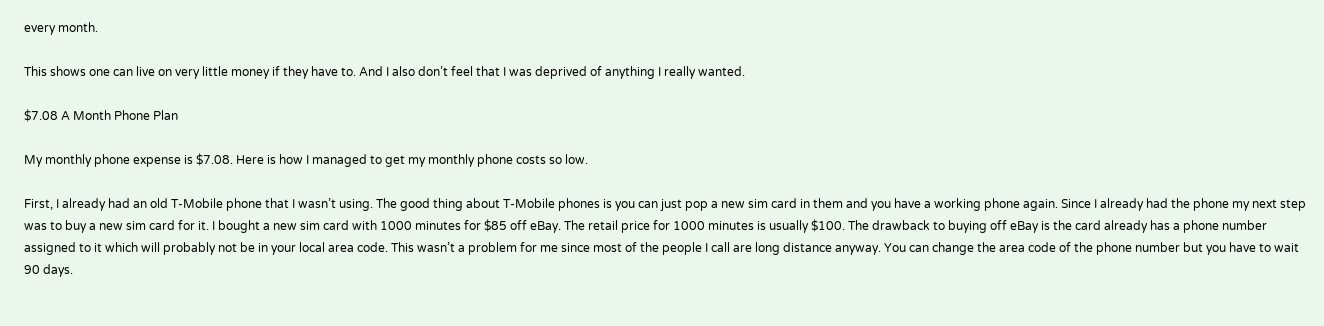every month.

This shows one can live on very little money if they have to. And I also don’t feel that I was deprived of anything I really wanted.

$7.08 A Month Phone Plan

My monthly phone expense is $7.08. Here is how I managed to get my monthly phone costs so low.

First, I already had an old T-Mobile phone that I wasn’t using. The good thing about T-Mobile phones is you can just pop a new sim card in them and you have a working phone again. Since I already had the phone my next step was to buy a new sim card for it. I bought a new sim card with 1000 minutes for $85 off eBay. The retail price for 1000 minutes is usually $100. The drawback to buying off eBay is the card already has a phone number assigned to it which will probably not be in your local area code. This wasn’t a problem for me since most of the people I call are long distance anyway. You can change the area code of the phone number but you have to wait 90 days.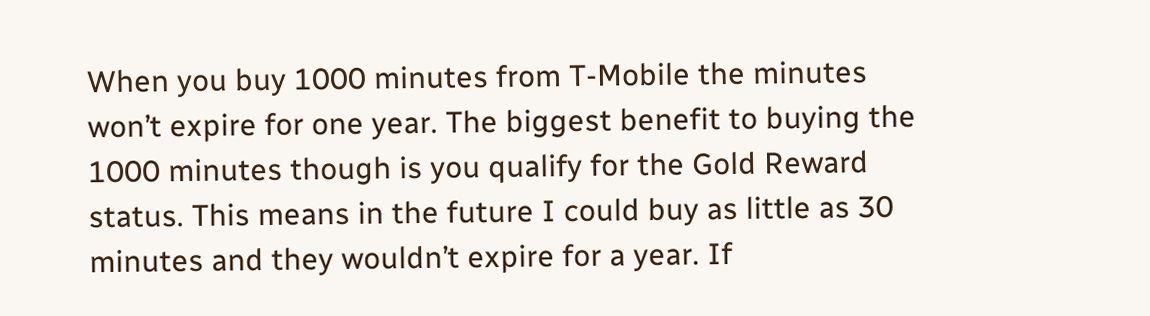When you buy 1000 minutes from T-Mobile the minutes won’t expire for one year. The biggest benefit to buying the 1000 minutes though is you qualify for the Gold Reward status. This means in the future I could buy as little as 30 minutes and they wouldn’t expire for a year. If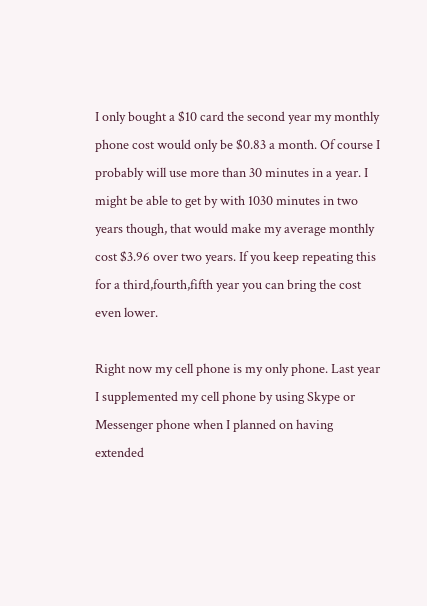I only bought a $10 card the second year my monthly phone cost would only be $0.83 a month. Of course I probably will use more than 30 minutes in a year. I might be able to get by with 1030 minutes in two years though, that would make my average monthly cost $3.96 over two years. If you keep repeating this for a third,fourth,fifth year you can bring the cost even lower.

Right now my cell phone is my only phone. Last year I supplemented my cell phone by using Skype or Messenger phone when I planned on having extended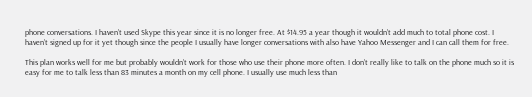phone conversations. I haven’t used Skype this year since it is no longer free. At $14.95 a year though it wouldn’t add much to total phone cost. I haven’t signed up for it yet though since the people I usually have longer conversations with also have Yahoo Messenger and I can call them for free.

This plan works well for me but probably wouldn’t work for those who use their phone more often. I don’t really like to talk on the phone much so it is easy for me to talk less than 83 minutes a month on my cell phone. I usually use much less than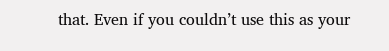that. Even if you couldn’t use this as your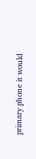primary phone it would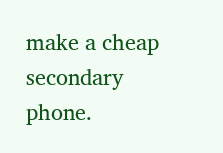make a cheap secondary phone.